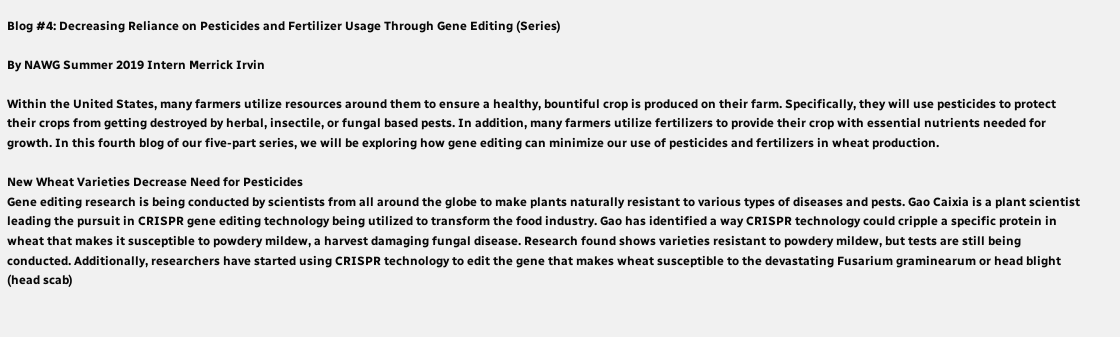Blog #4: Decreasing Reliance on Pesticides and Fertilizer Usage Through Gene Editing (Series)

By NAWG Summer 2019 Intern Merrick Irvin

Within the United States, many farmers utilize resources around them to ensure a healthy, bountiful crop is produced on their farm. Specifically, they will use pesticides to protect their crops from getting destroyed by herbal, insectile, or fungal based pests. In addition, many farmers utilize fertilizers to provide their crop with essential nutrients needed for growth. In this fourth blog of our five-part series, we will be exploring how gene editing can minimize our use of pesticides and fertilizers in wheat production.

New Wheat Varieties Decrease Need for Pesticides
Gene editing research is being conducted by scientists from all around the globe to make plants naturally resistant to various types of diseases and pests. Gao Caixia is a plant scientist leading the pursuit in CRISPR gene editing technology being utilized to transform the food industry. Gao has identified a way CRISPR technology could cripple a specific protein in wheat that makes it susceptible to powdery mildew, a harvest damaging fungal disease. Research found shows varieties resistant to powdery mildew, but tests are still being conducted. Additionally, researchers have started using CRISPR technology to edit the gene that makes wheat susceptible to the devastating Fusarium graminearum or head blight (head scab)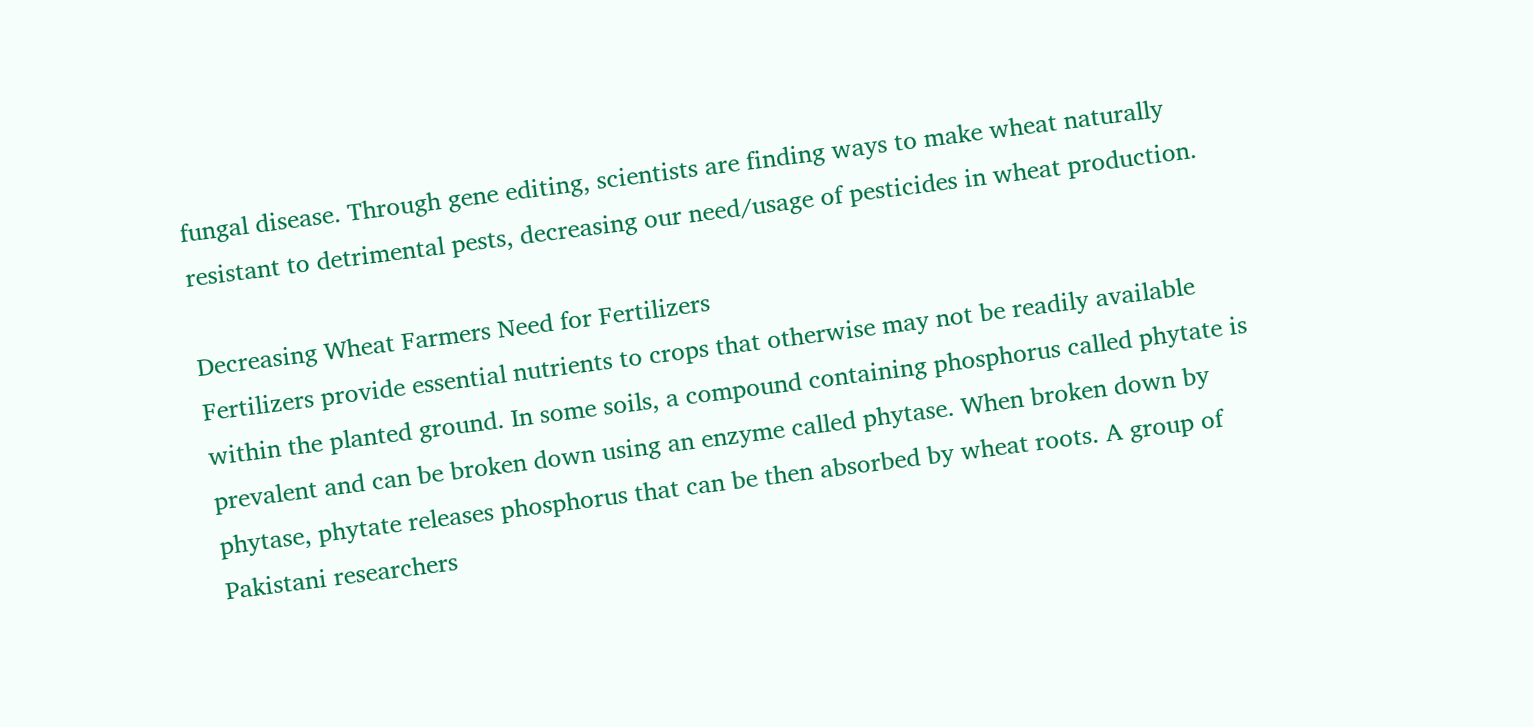fungal disease. Through gene editing, scientists are finding ways to make wheat naturally resistant to detrimental pests, decreasing our need/usage of pesticides in wheat production.

Decreasing Wheat Farmers Need for Fertilizers
Fertilizers provide essential nutrients to crops that otherwise may not be readily available within the planted ground. In some soils, a compound containing phosphorus called phytate is prevalent and can be broken down using an enzyme called phytase. When broken down by phytase, phytate releases phosphorus that can be then absorbed by wheat roots. A group of Pakistani researchers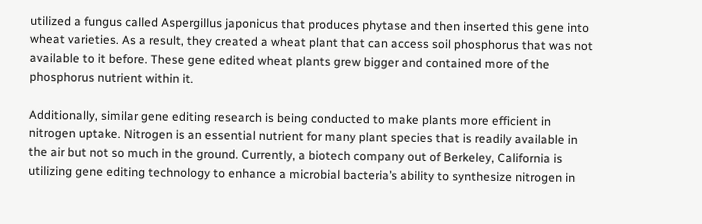utilized a fungus called Aspergillus japonicus that produces phytase and then inserted this gene into wheat varieties. As a result, they created a wheat plant that can access soil phosphorus that was not available to it before. These gene edited wheat plants grew bigger and contained more of the phosphorus nutrient within it.

Additionally, similar gene editing research is being conducted to make plants more efficient in nitrogen uptake. Nitrogen is an essential nutrient for many plant species that is readily available in the air but not so much in the ground. Currently, a biotech company out of Berkeley, California is utilizing gene editing technology to enhance a microbial bacteria’s ability to synthesize nitrogen in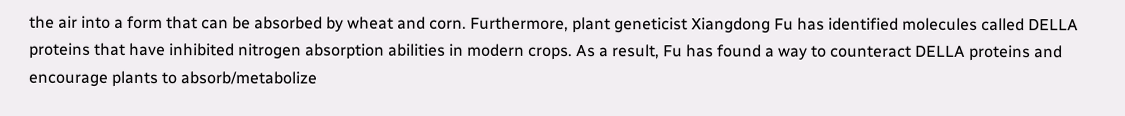the air into a form that can be absorbed by wheat and corn. Furthermore, plant geneticist Xiangdong Fu has identified molecules called DELLA proteins that have inhibited nitrogen absorption abilities in modern crops. As a result, Fu has found a way to counteract DELLA proteins and encourage plants to absorb/metabolize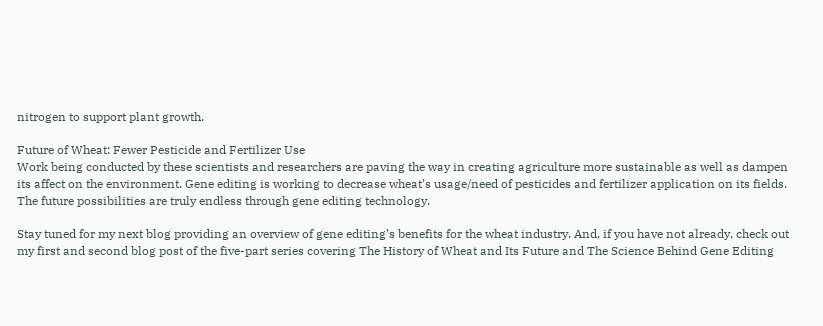nitrogen to support plant growth.

Future of Wheat: Fewer Pesticide and Fertilizer Use
Work being conducted by these scientists and researchers are paving the way in creating agriculture more sustainable as well as dampen its affect on the environment. Gene editing is working to decrease wheat’s usage/need of pesticides and fertilizer application on its fields. The future possibilities are truly endless through gene editing technology.

Stay tuned for my next blog providing an overview of gene editing’s benefits for the wheat industry. And, if you have not already, check out my first and second blog post of the five-part series covering The History of Wheat and Its Future and The Science Behind Gene Editing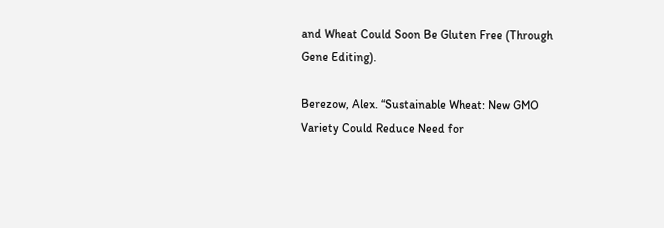and Wheat Could Soon Be Gluten Free (Through Gene Editing).

Berezow, Alex. “Sustainable Wheat: New GMO Variety Could Reduce Need for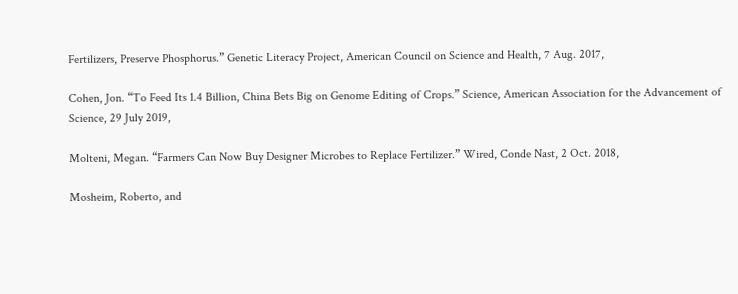Fertilizers, Preserve Phosphorus.” Genetic Literacy Project, American Council on Science and Health, 7 Aug. 2017,

Cohen, Jon. “To Feed Its 1.4 Billion, China Bets Big on Genome Editing of Crops.” Science, American Association for the Advancement of Science, 29 July 2019,

Molteni, Megan. “Farmers Can Now Buy Designer Microbes to Replace Fertilizer.” Wired, Conde Nast, 2 Oct. 2018,

Mosheim, Roberto, and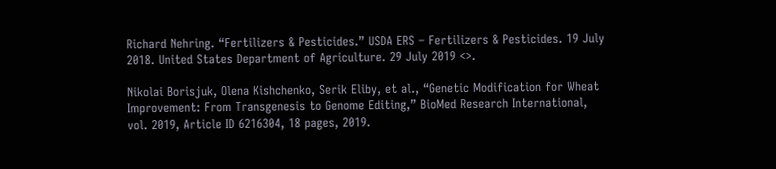Richard Nehring. “Fertilizers & Pesticides.” USDA ERS – Fertilizers & Pesticides. 19 July 2018. United States Department of Agriculture. 29 July 2019 <>.

Nikolai Borisjuk, Olena Kishchenko, Serik Eliby, et al., “Genetic Modification for Wheat Improvement: From Transgenesis to Genome Editing,” BioMed Research International, vol. 2019, Article ID 6216304, 18 pages, 2019.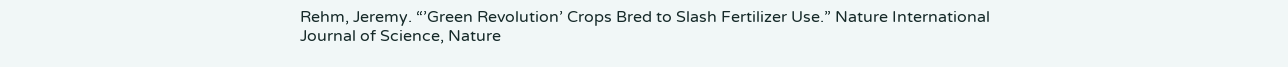Rehm, Jeremy. “’Green Revolution’ Crops Bred to Slash Fertilizer Use.” Nature International Journal of Science, Nature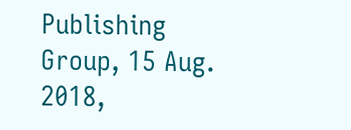Publishing Group, 15 Aug. 2018,